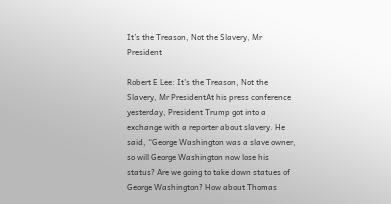It’s the Treason, Not the Slavery, Mr President

Robert E Lee: It's the Treason, Not the Slavery, Mr PresidentAt his press conference yesterday, President Trump got into a exchange with a reporter about slavery. He said, “George Washington was a slave owner, so will George Washington now lose his status? Are we going to take down statues of George Washington? How about Thomas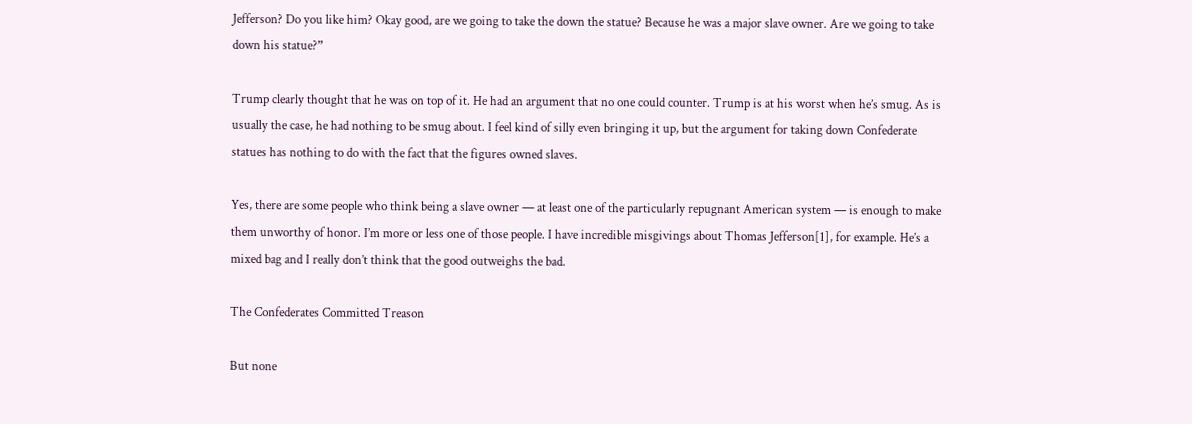Jefferson? Do you like him? Okay good, are we going to take the down the statue? Because he was a major slave owner. Are we going to take down his statue?”

Trump clearly thought that he was on top of it. He had an argument that no one could counter. Trump is at his worst when he’s smug. As is usually the case, he had nothing to be smug about. I feel kind of silly even bringing it up, but the argument for taking down Confederate statues has nothing to do with the fact that the figures owned slaves.

Yes, there are some people who think being a slave owner — at least one of the particularly repugnant American system — is enough to make them unworthy of honor. I’m more or less one of those people. I have incredible misgivings about Thomas Jefferson[1], for example. He’s a mixed bag and I really don’t think that the good outweighs the bad.

The Confederates Committed Treason

But none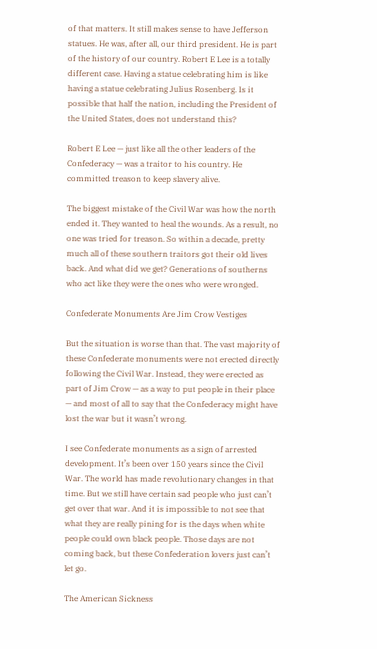of that matters. It still makes sense to have Jefferson statues. He was, after all, our third president. He is part of the history of our country. Robert E Lee is a totally different case. Having a statue celebrating him is like having a statue celebrating Julius Rosenberg. Is it possible that half the nation, including the President of the United States, does not understand this?

Robert E Lee — just like all the other leaders of the Confederacy — was a traitor to his country. He committed treason to keep slavery alive.

The biggest mistake of the Civil War was how the north ended it. They wanted to heal the wounds. As a result, no one was tried for treason. So within a decade, pretty much all of these southern traitors got their old lives back. And what did we get? Generations of southerns who act like they were the ones who were wronged.

Confederate Monuments Are Jim Crow Vestiges

But the situation is worse than that. The vast majority of these Confederate monuments were not erected directly following the Civil War. Instead, they were erected as part of Jim Crow — as a way to put people in their place — and most of all to say that the Confederacy might have lost the war but it wasn’t wrong.

I see Confederate monuments as a sign of arrested development. It’s been over 150 years since the Civil War. The world has made revolutionary changes in that time. But we still have certain sad people who just can’t get over that war. And it is impossible to not see that what they are really pining for is the days when white people could own black people. Those days are not coming back, but these Confederation lovers just can’t let go.

The American Sickness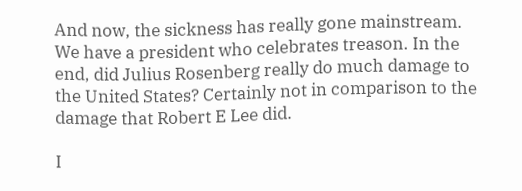And now, the sickness has really gone mainstream. We have a president who celebrates treason. In the end, did Julius Rosenberg really do much damage to the United States? Certainly not in comparison to the damage that Robert E Lee did.

I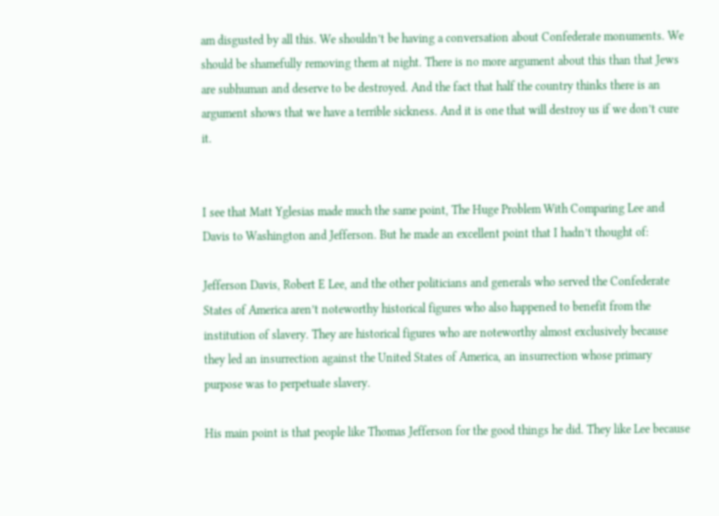am disgusted by all this. We shouldn’t be having a conversation about Confederate monuments. We should be shamefully removing them at night. There is no more argument about this than that Jews are subhuman and deserve to be destroyed. And the fact that half the country thinks there is an argument shows that we have a terrible sickness. And it is one that will destroy us if we don’t cure it.


I see that Matt Yglesias made much the same point, The Huge Problem With Comparing Lee and Davis to Washington and Jefferson. But he made an excellent point that I hadn’t thought of:

Jefferson Davis, Robert E Lee, and the other politicians and generals who served the Confederate States of America aren’t noteworthy historical figures who also happened to benefit from the institution of slavery. They are historical figures who are noteworthy almost exclusively because they led an insurrection against the United States of America, an insurrection whose primary purpose was to perpetuate slavery.

His main point is that people like Thomas Jefferson for the good things he did. They like Lee because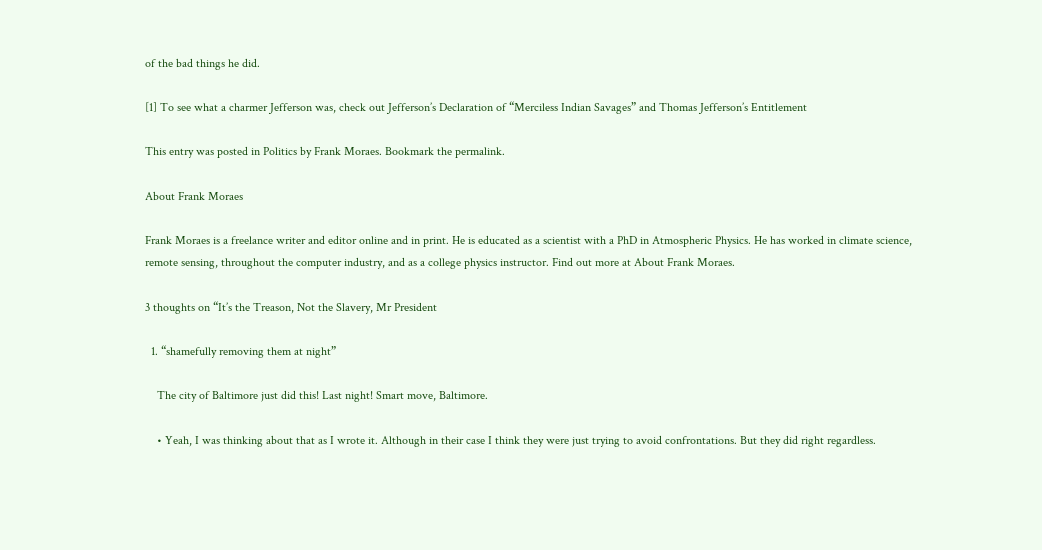of the bad things he did.

[1] To see what a charmer Jefferson was, check out Jefferson’s Declaration of “Merciless Indian Savages” and Thomas Jefferson’s Entitlement

This entry was posted in Politics by Frank Moraes. Bookmark the permalink.

About Frank Moraes

Frank Moraes is a freelance writer and editor online and in print. He is educated as a scientist with a PhD in Atmospheric Physics. He has worked in climate science, remote sensing, throughout the computer industry, and as a college physics instructor. Find out more at About Frank Moraes.

3 thoughts on “It’s the Treason, Not the Slavery, Mr President

  1. “shamefully removing them at night”

    The city of Baltimore just did this! Last night! Smart move, Baltimore.

    • Yeah, I was thinking about that as I wrote it. Although in their case I think they were just trying to avoid confrontations. But they did right regardless.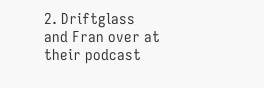2. Driftglass and Fran over at their podcast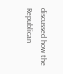discussed how the Republican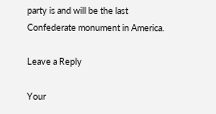party is and will be the last Confederate monument in America.

Leave a Reply

Your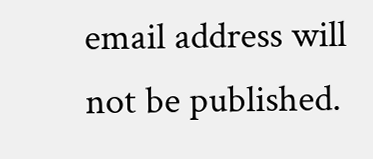email address will not be published.